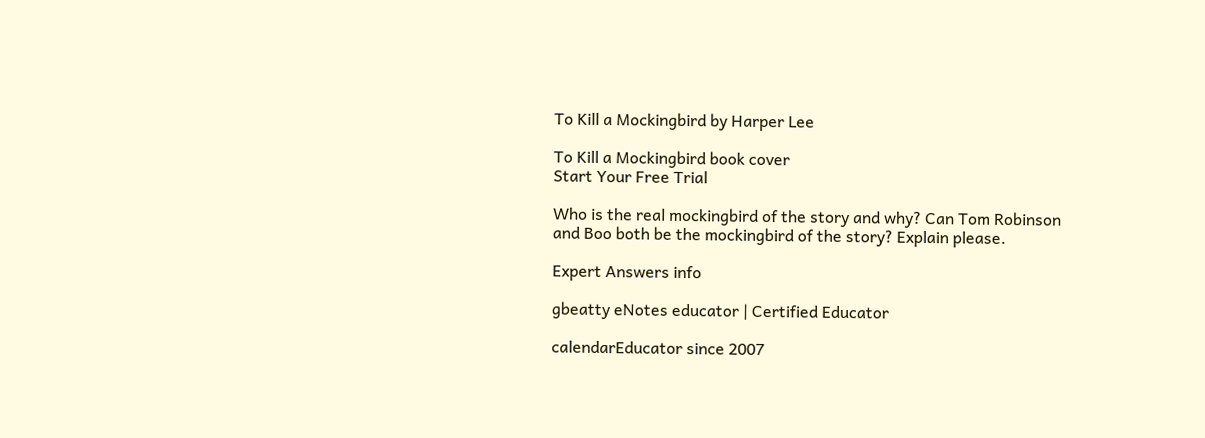To Kill a Mockingbird by Harper Lee

To Kill a Mockingbird book cover
Start Your Free Trial

Who is the real mockingbird of the story and why? Can Tom Robinson and Boo both be the mockingbird of the story? Explain please.

Expert Answers info

gbeatty eNotes educator | Certified Educator

calendarEducator since 2007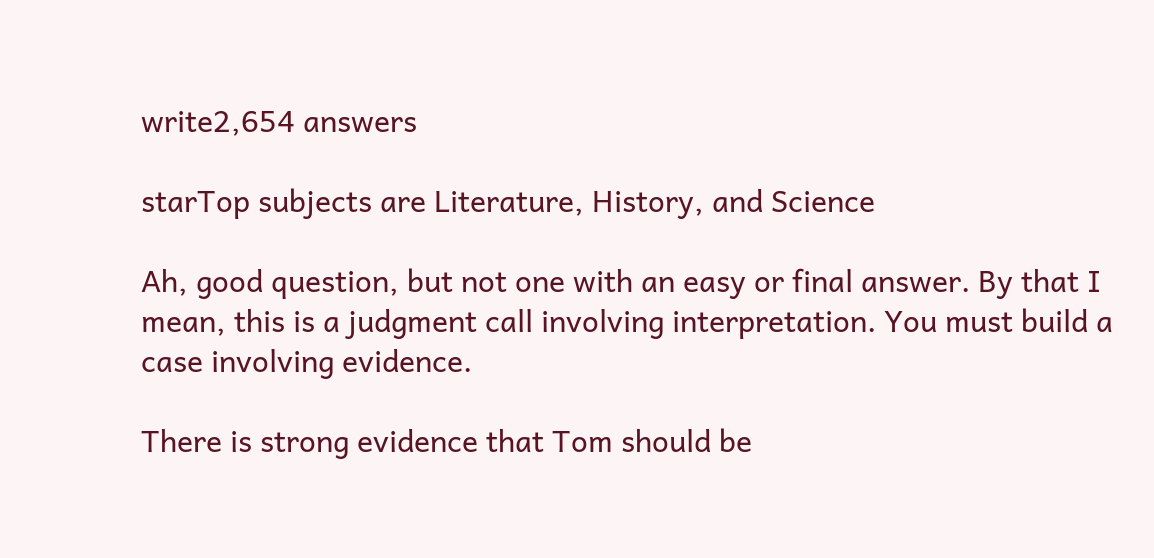write2,654 answers

starTop subjects are Literature, History, and Science

Ah, good question, but not one with an easy or final answer. By that I mean, this is a judgment call involving interpretation. You must build a case involving evidence.

There is strong evidence that Tom should be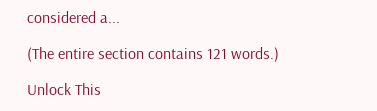considered a...

(The entire section contains 121 words.)

Unlock This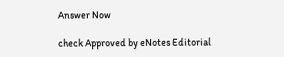Answer Now

check Approved by eNotes Editorial